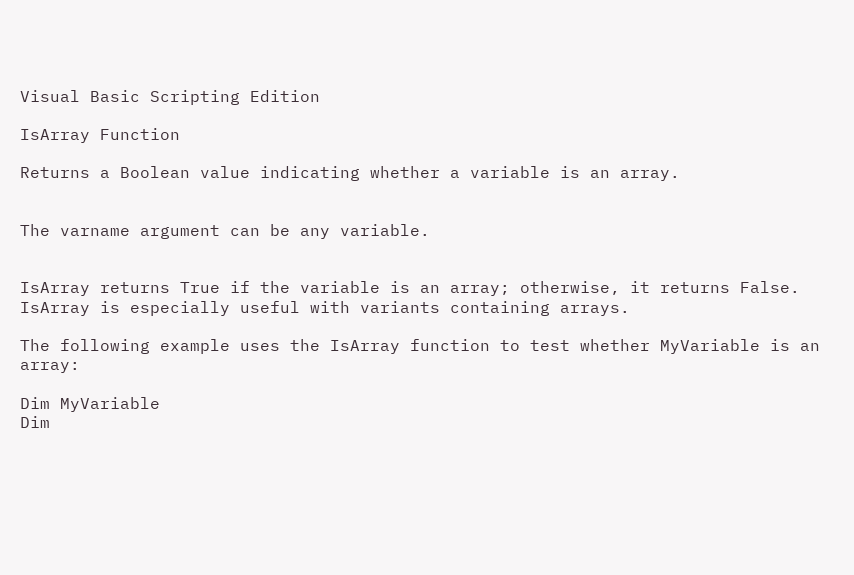Visual Basic Scripting Edition

IsArray Function

Returns a Boolean value indicating whether a variable is an array.


The varname argument can be any variable.


IsArray returns True if the variable is an array; otherwise, it returns False. IsArray is especially useful with variants containing arrays.

The following example uses the IsArray function to test whether MyVariable is an array:

Dim MyVariable
Dim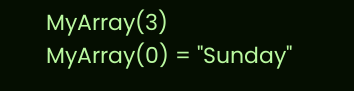MyArray(3)
MyArray(0) = "Sunday"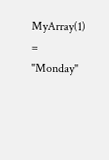MyArray(1) = "Monday"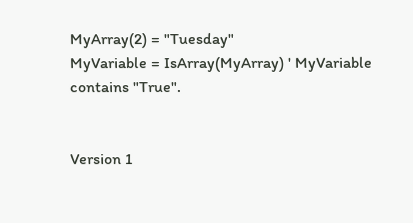MyArray(2) = "Tuesday"
MyVariable = IsArray(MyArray) ' MyVariable contains "True".


Version 1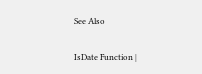See Also

IsDate Function |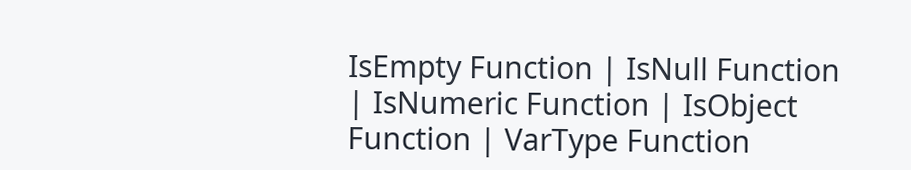IsEmpty Function | IsNull Function | IsNumeric Function | IsObject Function | VarType Function